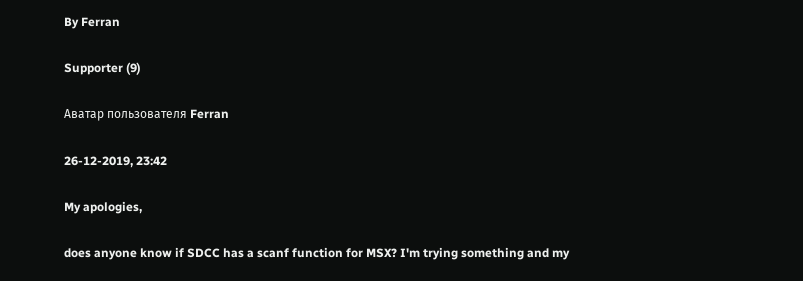By Ferran

Supporter (9)

Аватар пользователя Ferran

26-12-2019, 23:42

My apologies,

does anyone know if SDCC has a scanf function for MSX? I'm trying something and my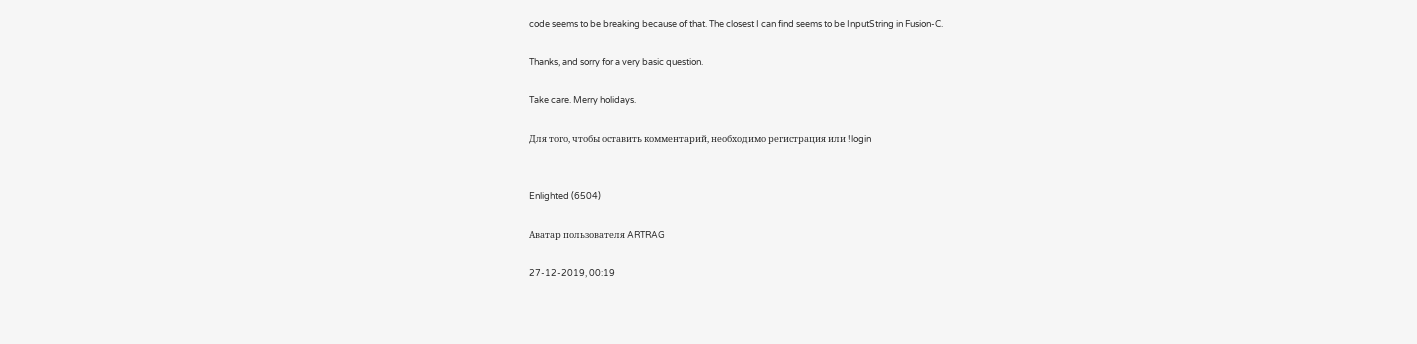code seems to be breaking because of that. The closest I can find seems to be InputString in Fusion-C.

Thanks, and sorry for a very basic question.

Take care. Merry holidays.

Для того, чтобы оставить комментарий, необходимо регистрация или !login


Enlighted (6504)

Аватар пользователя ARTRAG

27-12-2019, 00:19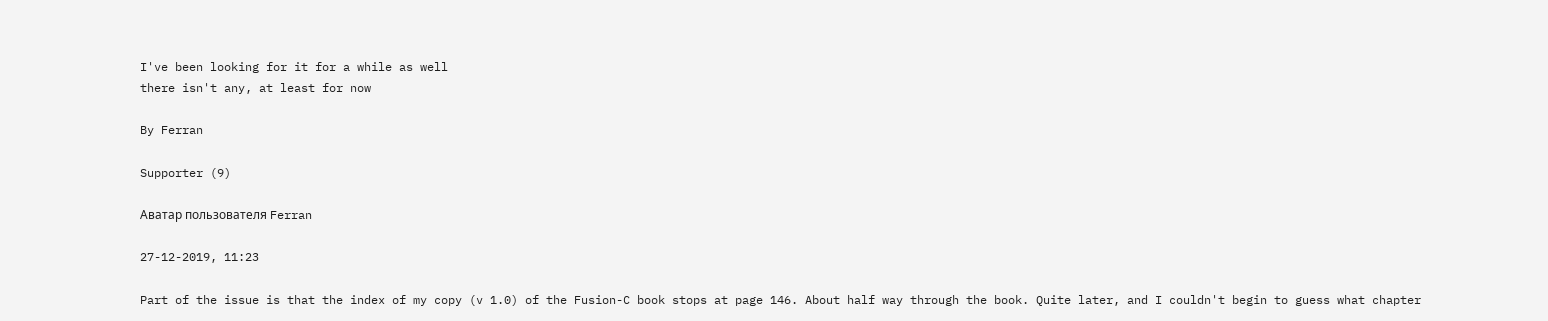I've been looking for it for a while as well
there isn't any, at least for now

By Ferran

Supporter (9)

Аватар пользователя Ferran

27-12-2019, 11:23

Part of the issue is that the index of my copy (v 1.0) of the Fusion-C book stops at page 146. About half way through the book. Quite later, and I couldn't begin to guess what chapter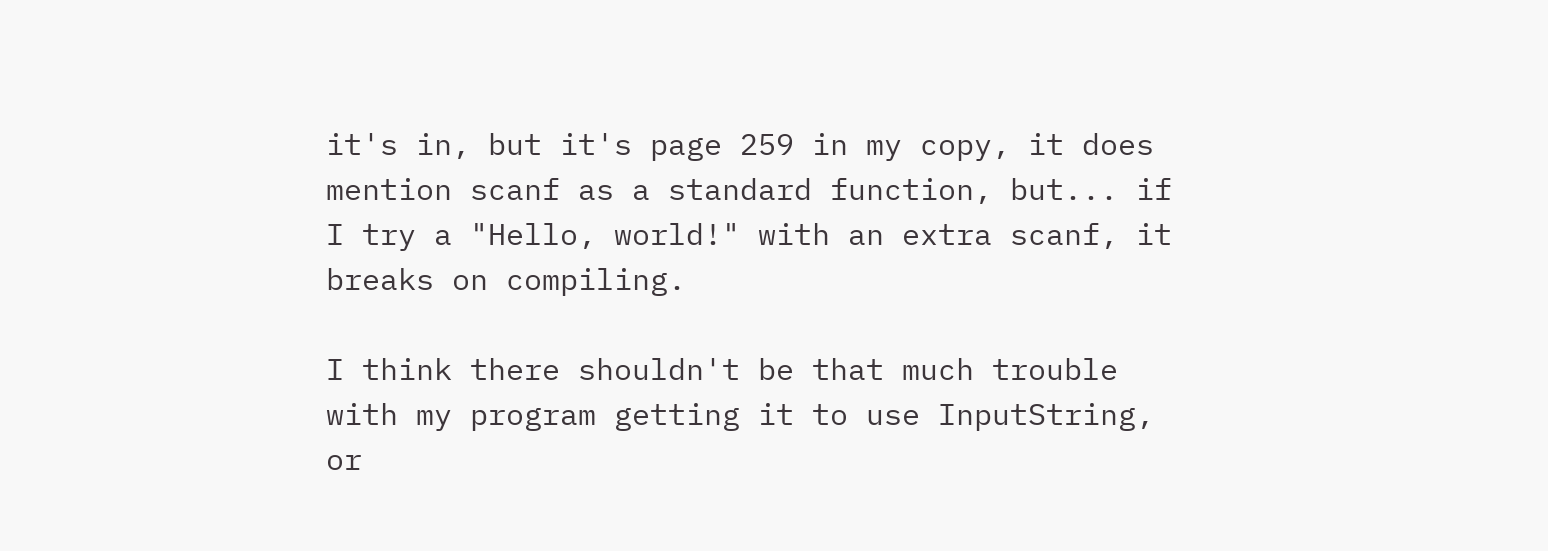it's in, but it's page 259 in my copy, it does mention scanf as a standard function, but... if I try a "Hello, world!" with an extra scanf, it breaks on compiling.

I think there shouldn't be that much trouble with my program getting it to use InputString, or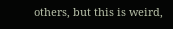others, but this is weird,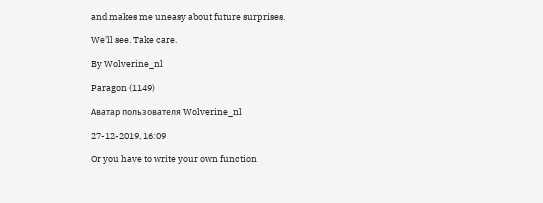and makes me uneasy about future surprises.

We'll see. Take care.

By Wolverine_nl

Paragon (1149)

Аватар пользователя Wolverine_nl

27-12-2019, 16:09

Or you have to write your own function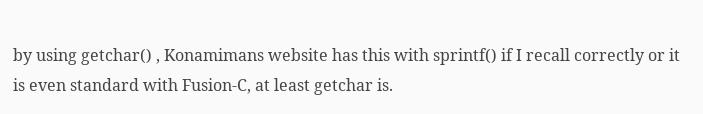by using getchar() , Konamimans website has this with sprintf() if I recall correctly or it is even standard with Fusion-C, at least getchar is.